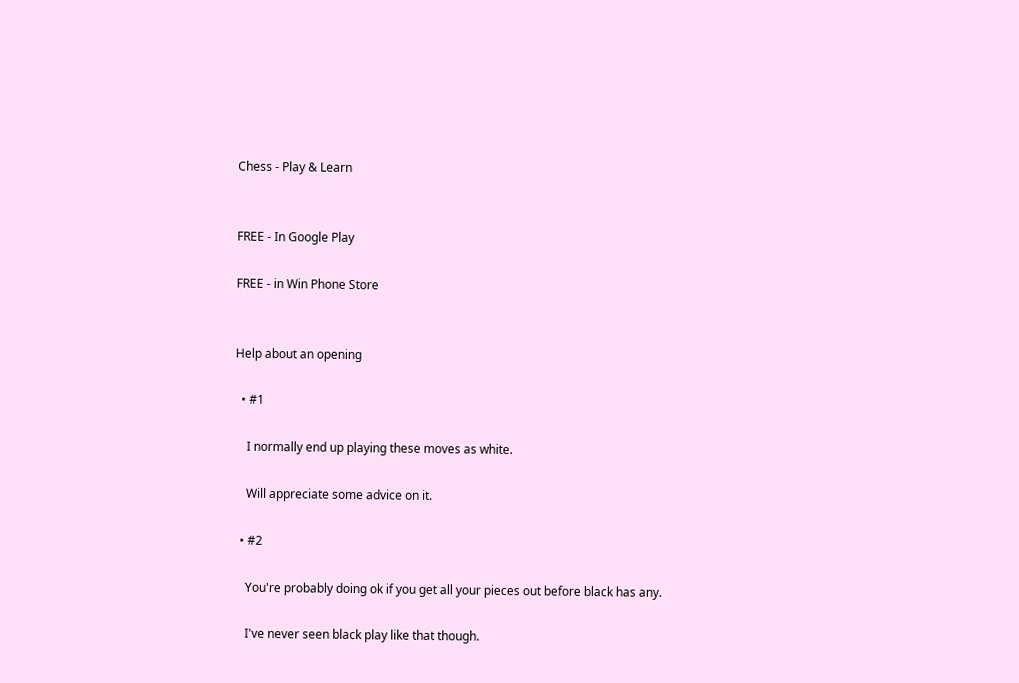Chess - Play & Learn


FREE - In Google Play

FREE - in Win Phone Store


Help about an opening

  • #1

    I normally end up playing these moves as white.

    Will appreciate some advice on it.

  • #2

    You're probably doing ok if you get all your pieces out before black has any.

    I've never seen black play like that though.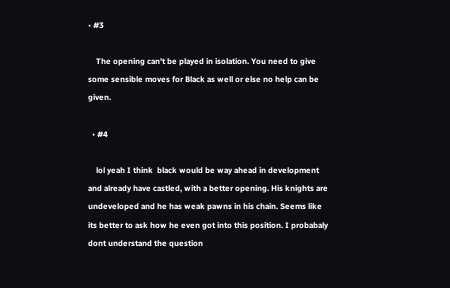• #3

    The opening can't be played in isolation. You need to give some sensible moves for Black as well or else no help can be given.

  • #4

    lol yeah I think  black would be way ahead in development and already have castled, with a better opening. His knights are undeveloped and he has weak pawns in his chain. Seems like its better to ask how he even got into this position. I probabaly dont understand the question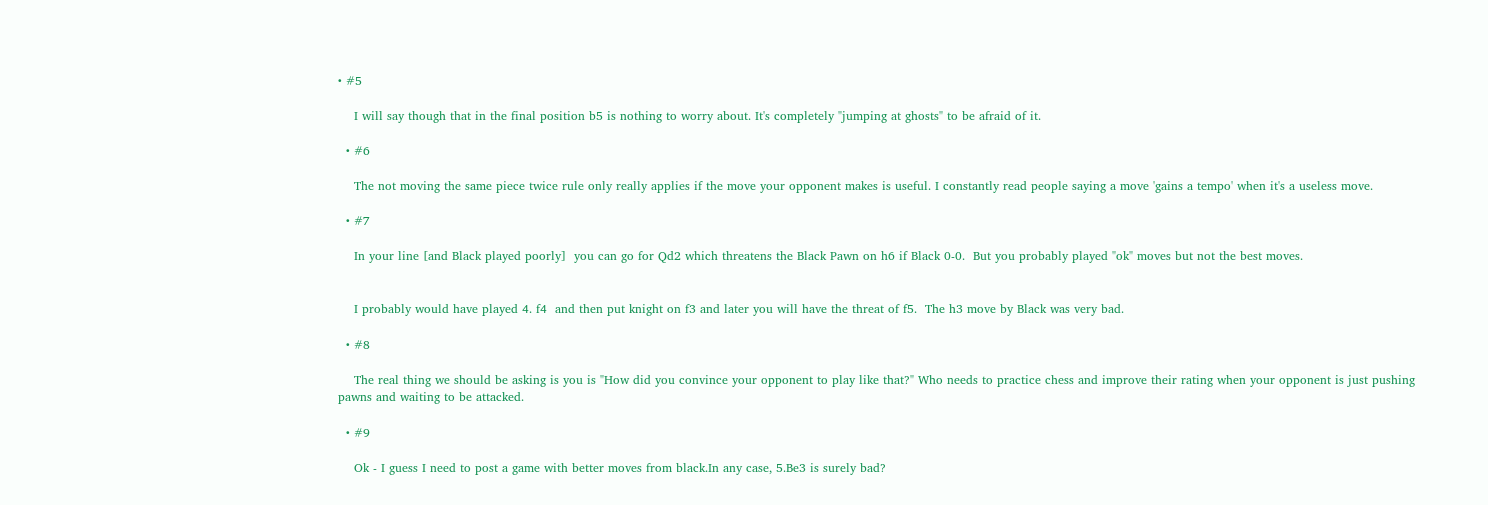• #5

    I will say though that in the final position b5 is nothing to worry about. It's completely "jumping at ghosts" to be afraid of it.

  • #6

    The not moving the same piece twice rule only really applies if the move your opponent makes is useful. I constantly read people saying a move 'gains a tempo' when it's a useless move.

  • #7

    In your line [and Black played poorly]  you can go for Qd2 which threatens the Black Pawn on h6 if Black 0-0.  But you probably played "ok" moves but not the best moves.


    I probably would have played 4. f4  and then put knight on f3 and later you will have the threat of f5.  The h3 move by Black was very bad.

  • #8

    The real thing we should be asking is you is "How did you convince your opponent to play like that?" Who needs to practice chess and improve their rating when your opponent is just pushing pawns and waiting to be attacked.

  • #9

    Ok - I guess I need to post a game with better moves from black.In any case, 5.Be3 is surely bad?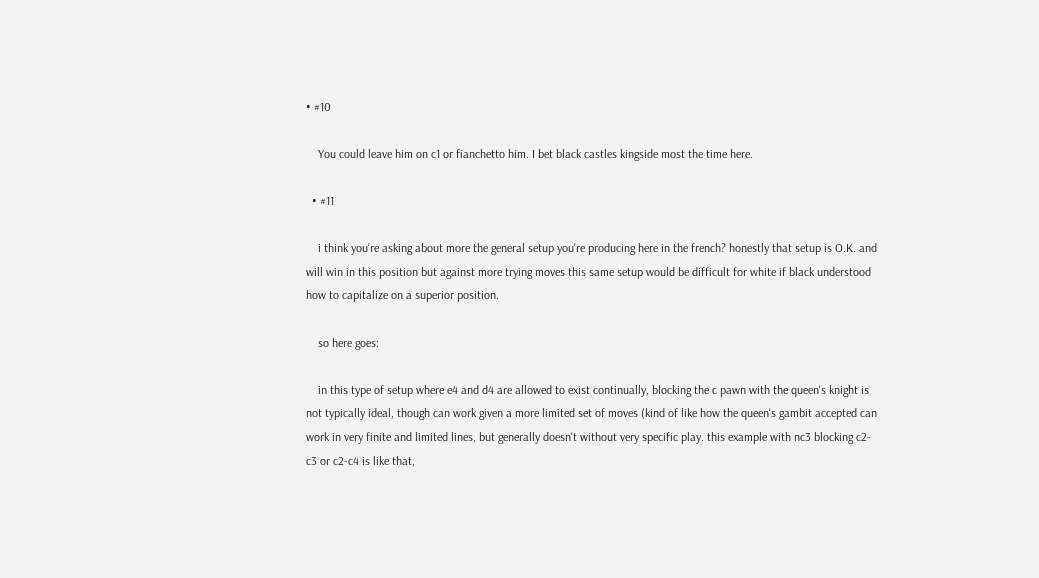• #10

    You could leave him on c1 or fianchetto him. I bet black castles kingside most the time here.

  • #11

    i think you're asking about more the general setup you're producing here in the french? honestly that setup is O.K. and will win in this position but against more trying moves this same setup would be difficult for white if black understood how to capitalize on a superior position.

    so here goes:

    in this type of setup where e4 and d4 are allowed to exist continually, blocking the c pawn with the queen's knight is not typically ideal, though can work given a more limited set of moves (kind of like how the queen's gambit accepted can work in very finite and limited lines, but generally doesn't without very specific play. this example with nc3 blocking c2-c3 or c2-c4 is like that,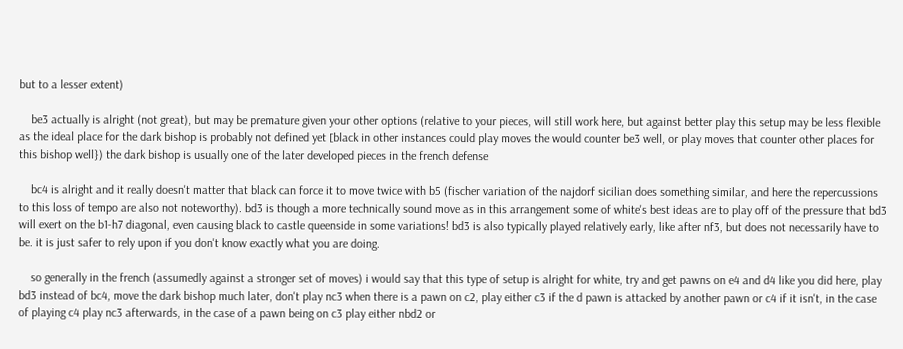but to a lesser extent)

    be3 actually is alright (not great), but may be premature given your other options (relative to your pieces, will still work here, but against better play this setup may be less flexible as the ideal place for the dark bishop is probably not defined yet [black in other instances could play moves the would counter be3 well, or play moves that counter other places for this bishop well}) the dark bishop is usually one of the later developed pieces in the french defense

    bc4 is alright and it really doesn't matter that black can force it to move twice with b5 (fischer variation of the najdorf sicilian does something similar, and here the repercussions to this loss of tempo are also not noteworthy). bd3 is though a more technically sound move as in this arrangement some of white's best ideas are to play off of the pressure that bd3 will exert on the b1-h7 diagonal, even causing black to castle queenside in some variations! bd3 is also typically played relatively early, like after nf3, but does not necessarily have to be. it is just safer to rely upon if you don't know exactly what you are doing.

    so generally in the french (assumedly against a stronger set of moves) i would say that this type of setup is alright for white, try and get pawns on e4 and d4 like you did here, play bd3 instead of bc4, move the dark bishop much later, don't play nc3 when there is a pawn on c2, play either c3 if the d pawn is attacked by another pawn or c4 if it isn't, in the case of playing c4 play nc3 afterwards, in the case of a pawn being on c3 play either nbd2 or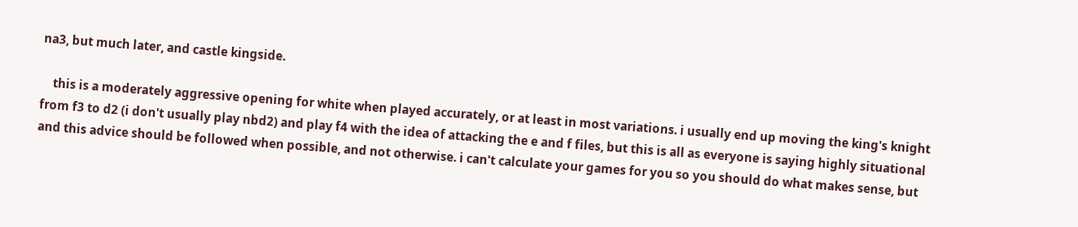na3, but much later, and castle kingside.

    this is a moderately aggressive opening for white when played accurately, or at least in most variations. i usually end up moving the king's knight from f3 to d2 (i don't usually play nbd2) and play f4 with the idea of attacking the e and f files, but this is all as everyone is saying highly situational and this advice should be followed when possible, and not otherwise. i can't calculate your games for you so you should do what makes sense, but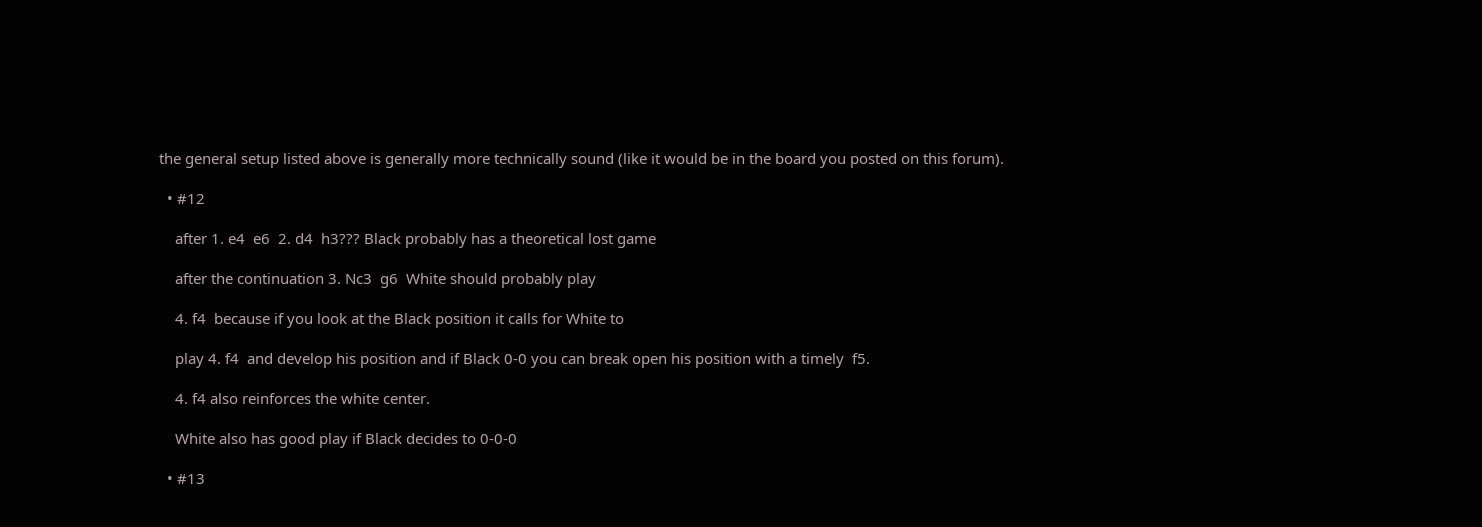the general setup listed above is generally more technically sound (like it would be in the board you posted on this forum).

  • #12

    after 1. e4  e6  2. d4  h3??? Black probably has a theoretical lost game

    after the continuation 3. Nc3  g6  White should probably play

    4. f4  because if you look at the Black position it calls for White to

    play 4. f4  and develop his position and if Black 0-0 you can break open his position with a timely  f5.

    4. f4 also reinforces the white center.

    White also has good play if Black decides to 0-0-0

  • #13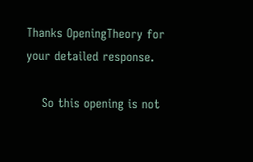Thanks OpeningTheory for your detailed response.

    So this opening is not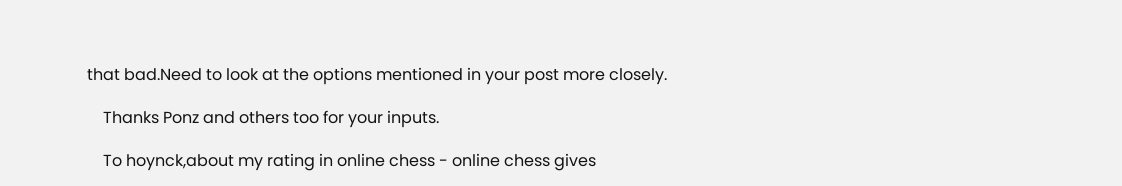that bad.Need to look at the options mentioned in your post more closely.

    Thanks Ponz and others too for your inputs.

    To hoynck,about my rating in online chess - online chess gives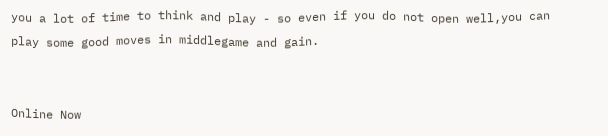you a lot of time to think and play - so even if you do not open well,you can play some good moves in middlegame and gain.


Online Now